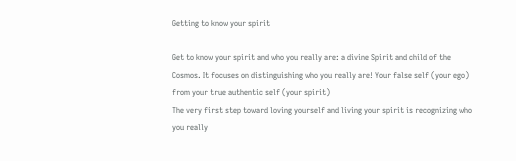Getting to know your spirit

Get to know your spirit and who you really are: a divine Spirit and child of the Cosmos. It focuses on distinguishing who you really are! Your false self (your ego) from your true authentic self (your spirit)
The very first step toward loving yourself and living your spirit is recognizing who you really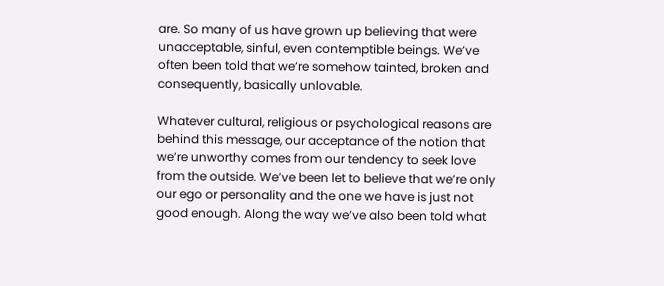are. So many of us have grown up believing that were unacceptable, sinful, even contemptible beings. We’ve often been told that we’re somehow tainted, broken and consequently, basically unlovable.

Whatever cultural, religious or psychological reasons are behind this message, our acceptance of the notion that we’re unworthy comes from our tendency to seek love from the outside. We’ve been let to believe that we’re only our ego or personality and the one we have is just not good enough. Along the way we’ve also been told what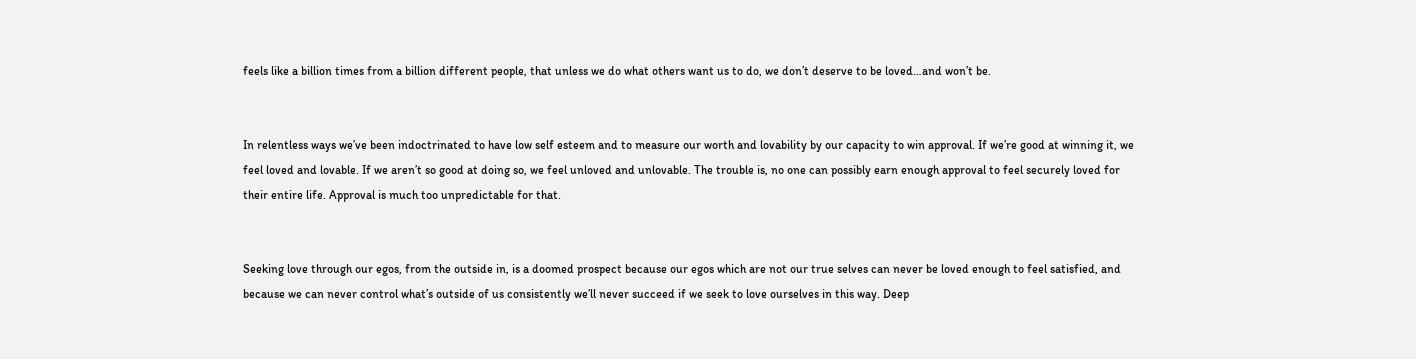feels like a billion times from a billion different people, that unless we do what others want us to do, we don’t deserve to be loved…and won’t be.


In relentless ways we’ve been indoctrinated to have low self esteem and to measure our worth and lovability by our capacity to win approval. If we’re good at winning it, we feel loved and lovable. If we aren’t so good at doing so, we feel unloved and unlovable. The trouble is, no one can possibly earn enough approval to feel securely loved for their entire life. Approval is much too unpredictable for that.


Seeking love through our egos, from the outside in, is a doomed prospect because our egos which are not our true selves can never be loved enough to feel satisfied, and because we can never control what’s outside of us consistently we’ll never succeed if we seek to love ourselves in this way. Deep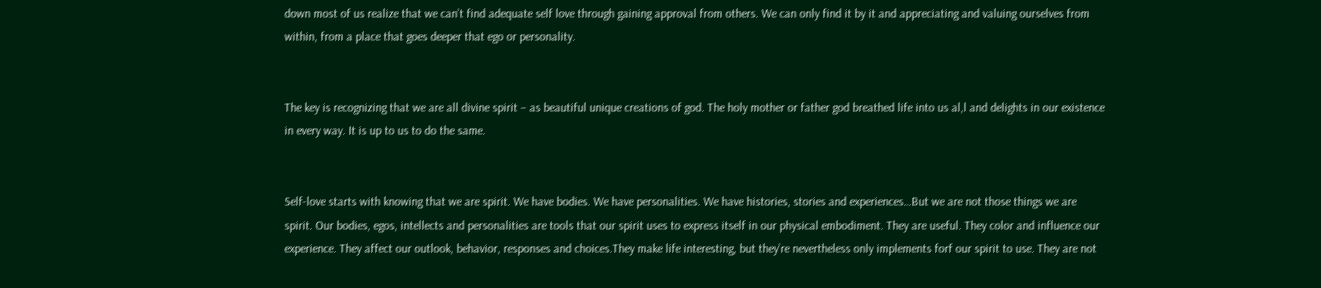down most of us realize that we can’t find adequate self love through gaining approval from others. We can only find it by it and appreciating and valuing ourselves from within, from a place that goes deeper that ego or personality.


The key is recognizing that we are all divine spirit – as beautiful unique creations of god. The holy mother or father god breathed life into us al,l and delights in our existence in every way. It is up to us to do the same.


Self-love starts with knowing that we are spirit. We have bodies. We have personalities. We have histories, stories and experiences…But we are not those things we are spirit. Our bodies, egos, intellects and personalities are tools that our spirit uses to express itself in our physical embodiment. They are useful. They color and influence our experience. They affect our outlook, behavior, responses and choices.They make life interesting, but they’re nevertheless only implements forf our spirit to use. They are not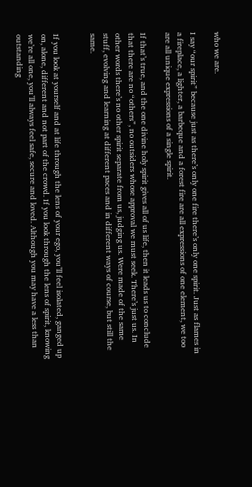who we are.

I say “our spirit” because just as there’s only one fire there’s only one spirit. Just as flames in a fireplace, a lighter, a barbeque and a forest fire are all expressions of one element, we too are all unique expressions of a single spirit.

If that’s true, and the one divine holy spirit gives all of us life, then it leads us to conclude that there are no “others”, no outsiders whose approval we must seek. There’s just us. In other words there’s no other spirit separate from us, judging us. Were made of the same stuff, evolving and learning at different paces and in different ways of course, but still the same.


If you look at yourself and at life through the lens of your ego, you’ll feel isolated, ganged up on, alone, different and not part of the crowd. If you look through the lens of spirit, knowing we’re all one, you’ll always feel safe, secure and loved. Although you may have a less than outstanding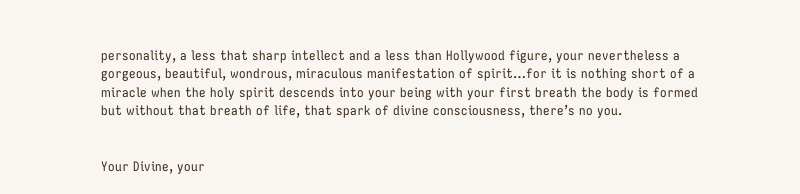personality, a less that sharp intellect and a less than Hollywood figure, your nevertheless a gorgeous, beautiful, wondrous, miraculous manifestation of spirit…for it is nothing short of a miracle when the holy spirit descends into your being with your first breath the body is formed but without that breath of life, that spark of divine consciousness, there’s no you.


Your Divine, your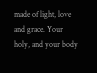made of light, love and grace. Your holy, and your body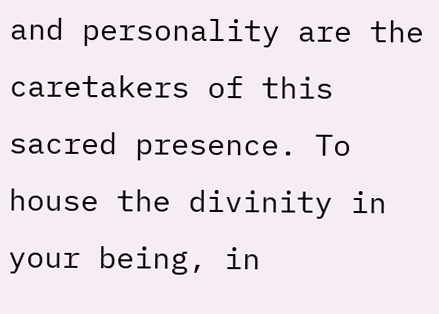and personality are the caretakers of this sacred presence. To house the divinity in your being, in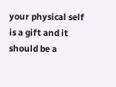your physical self is a gift and it should be a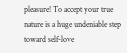pleasure! To accept your true nature is a huge undeniable step toward self-love